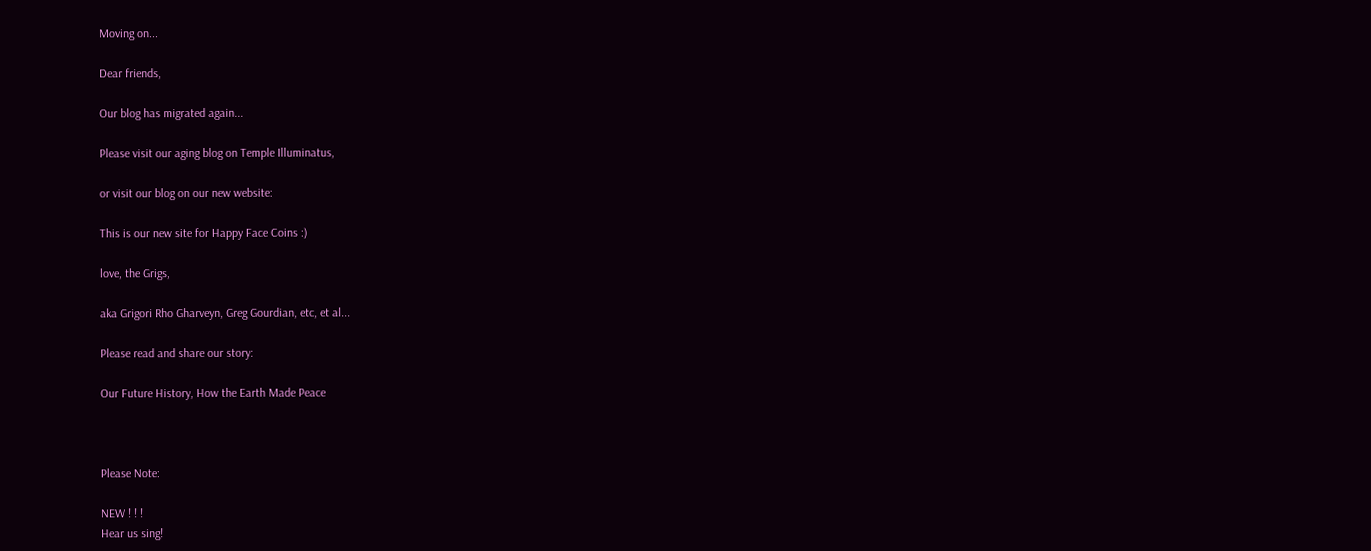Moving on...

Dear friends,

Our blog has migrated again...

Please visit our aging blog on Temple Illuminatus,

or visit our blog on our new website:

This is our new site for Happy Face Coins :)

love, the Grigs,

aka Grigori Rho Gharveyn, Greg Gourdian, etc, et al...

Please read and share our story:

Our Future History, How the Earth Made Peace



Please Note:

NEW ! ! !
Hear us sing!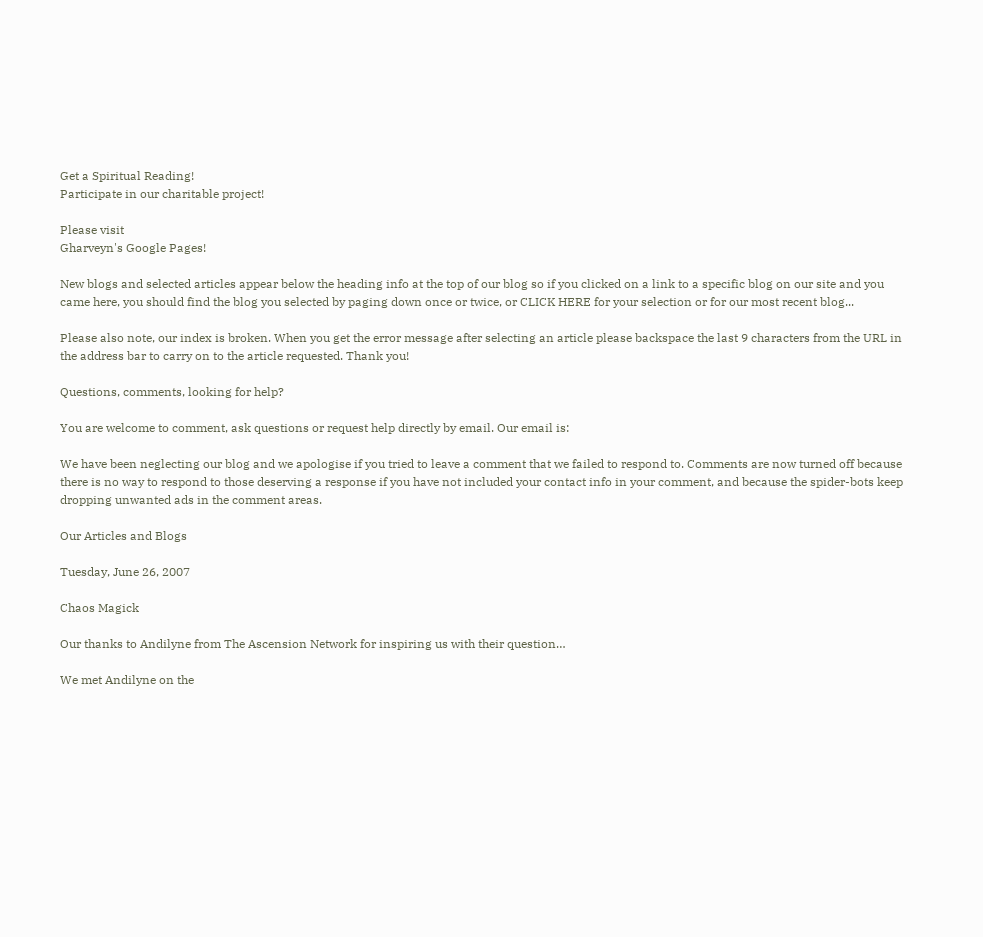Get a Spiritual Reading!
Participate in our charitable project!

Please visit
Gharveyn's Google Pages!

New blogs and selected articles appear below the heading info at the top of our blog so if you clicked on a link to a specific blog on our site and you came here, you should find the blog you selected by paging down once or twice, or CLICK HERE for your selection or for our most recent blog...

Please also note, our index is broken. When you get the error message after selecting an article please backspace the last 9 characters from the URL in the address bar to carry on to the article requested. Thank you!

Questions, comments, looking for help?

You are welcome to comment, ask questions or request help directly by email. Our email is:

We have been neglecting our blog and we apologise if you tried to leave a comment that we failed to respond to. Comments are now turned off because there is no way to respond to those deserving a response if you have not included your contact info in your comment, and because the spider-bots keep dropping unwanted ads in the comment areas.

Our Articles and Blogs

Tuesday, June 26, 2007

Chaos Magick

Our thanks to Andilyne from The Ascension Network for inspiring us with their question…

We met Andilyne on the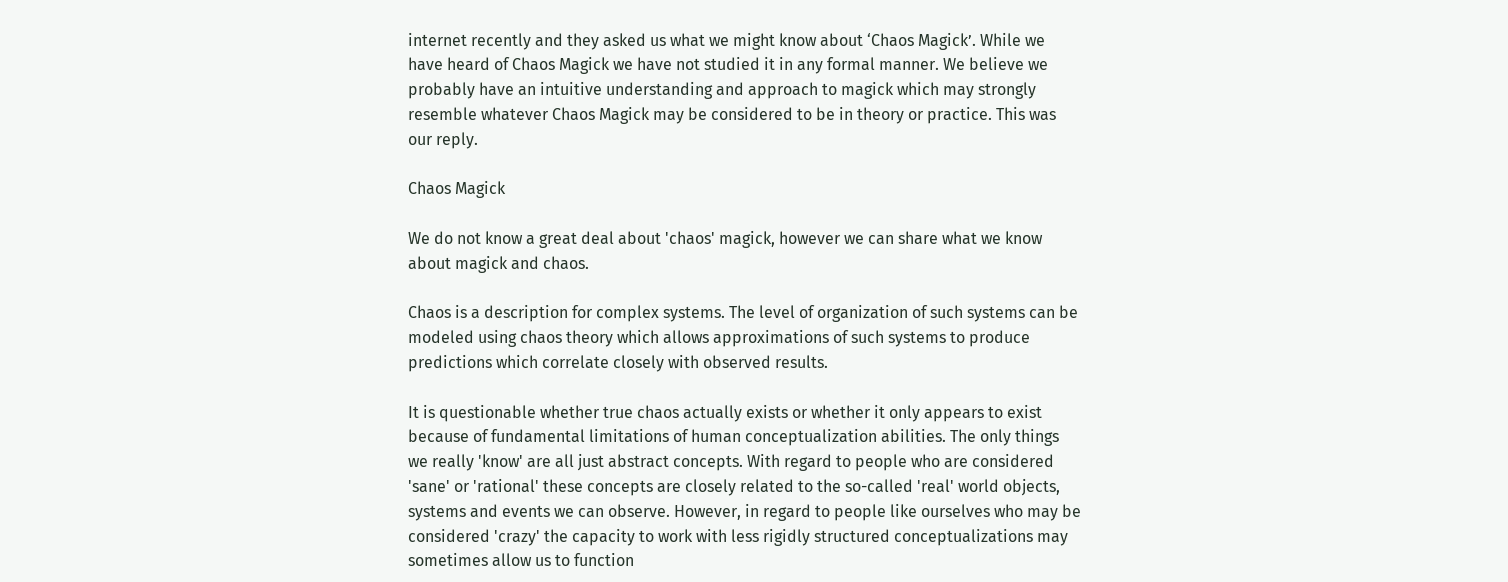internet recently and they asked us what we might know about ‘Chaos Magick’. While we have heard of Chaos Magick we have not studied it in any formal manner. We believe we probably have an intuitive understanding and approach to magick which may strongly resemble whatever Chaos Magick may be considered to be in theory or practice. This was our reply.

Chaos Magick

We do not know a great deal about 'chaos' magick, however we can share what we know about magick and chaos.

Chaos is a description for complex systems. The level of organization of such systems can be modeled using chaos theory which allows approximations of such systems to produce predictions which correlate closely with observed results.

It is questionable whether true chaos actually exists or whether it only appears to exist because of fundamental limitations of human conceptualization abilities. The only things we really 'know' are all just abstract concepts. With regard to people who are considered 'sane' or 'rational' these concepts are closely related to the so-called 'real' world objects, systems and events we can observe. However, in regard to people like ourselves who may be considered 'crazy' the capacity to work with less rigidly structured conceptualizations may sometimes allow us to function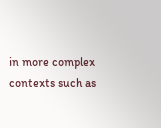in more complex contexts such as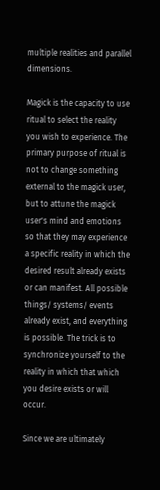multiple realities and parallel dimensions.

Magick is the capacity to use ritual to select the reality you wish to experience. The primary purpose of ritual is not to change something external to the magick user, but to attune the magick user's mind and emotions so that they may experience a specific reality in which the desired result already exists or can manifest. All possible things/ systems/ events already exist, and everything is possible. The trick is to synchronize yourself to the reality in which that which you desire exists or will occur.

Since we are ultimately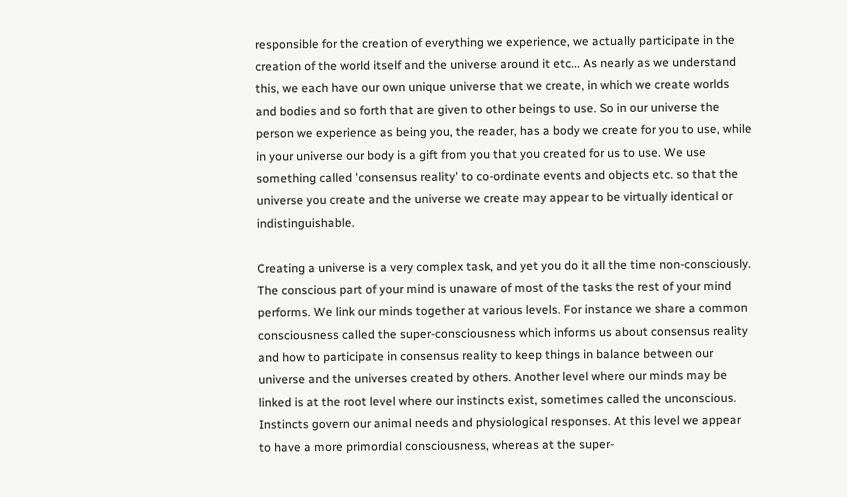responsible for the creation of everything we experience, we actually participate in the creation of the world itself and the universe around it etc... As nearly as we understand this, we each have our own unique universe that we create, in which we create worlds and bodies and so forth that are given to other beings to use. So in our universe the person we experience as being you, the reader, has a body we create for you to use, while in your universe our body is a gift from you that you created for us to use. We use something called 'consensus reality' to co-ordinate events and objects etc. so that the universe you create and the universe we create may appear to be virtually identical or indistinguishable.

Creating a universe is a very complex task, and yet you do it all the time non-consciously. The conscious part of your mind is unaware of most of the tasks the rest of your mind performs. We link our minds together at various levels. For instance we share a common consciousness called the super-consciousness which informs us about consensus reality and how to participate in consensus reality to keep things in balance between our universe and the universes created by others. Another level where our minds may be linked is at the root level where our instincts exist, sometimes called the unconscious. Instincts govern our animal needs and physiological responses. At this level we appear to have a more primordial consciousness, whereas at the super-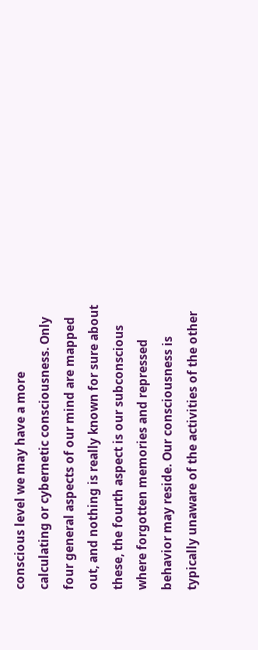conscious level we may have a more calculating or cybernetic consciousness. Only four general aspects of our mind are mapped out, and nothing is really known for sure about these, the fourth aspect is our subconscious where forgotten memories and repressed behavior may reside. Our consciousness is typically unaware of the activities of the other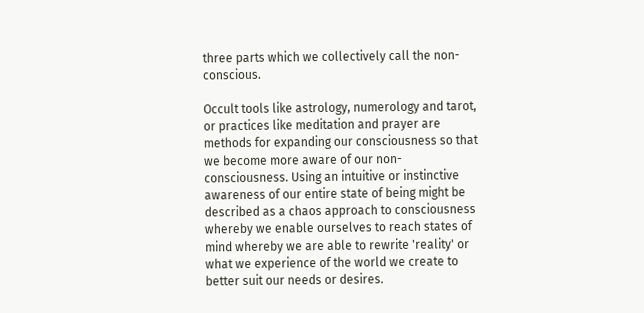three parts which we collectively call the non-conscious.

Occult tools like astrology, numerology and tarot, or practices like meditation and prayer are methods for expanding our consciousness so that we become more aware of our non-consciousness. Using an intuitive or instinctive awareness of our entire state of being might be described as a chaos approach to consciousness whereby we enable ourselves to reach states of mind whereby we are able to rewrite 'reality' or what we experience of the world we create to better suit our needs or desires.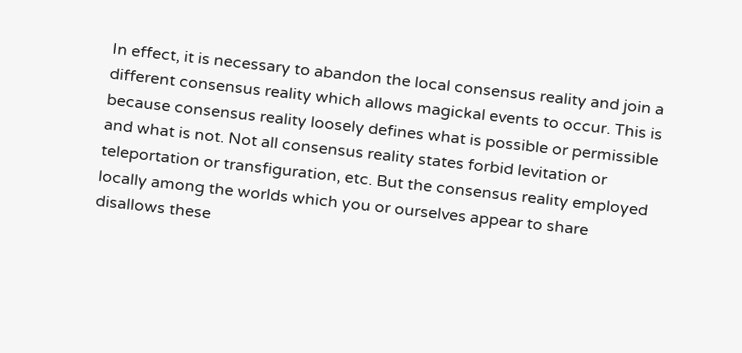In effect, it is necessary to abandon the local consensus reality and join a different consensus reality which allows magickal events to occur. This is because consensus reality loosely defines what is possible or permissible and what is not. Not all consensus reality states forbid levitation or teleportation or transfiguration, etc. But the consensus reality employed locally among the worlds which you or ourselves appear to share disallows these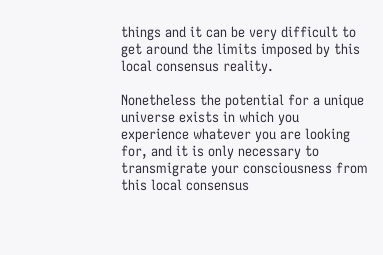things and it can be very difficult to get around the limits imposed by this local consensus reality.

Nonetheless the potential for a unique universe exists in which you experience whatever you are looking for, and it is only necessary to transmigrate your consciousness from this local consensus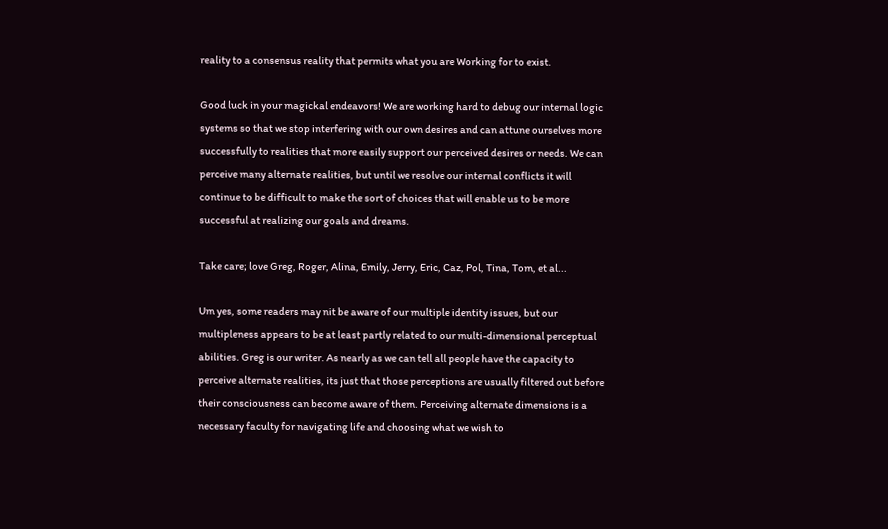reality to a consensus reality that permits what you are Working for to exist.

Good luck in your magickal endeavors! We are working hard to debug our internal logic systems so that we stop interfering with our own desires and can attune ourselves more successfully to realities that more easily support our perceived desires or needs. We can perceive many alternate realities, but until we resolve our internal conflicts it will continue to be difficult to make the sort of choices that will enable us to be more successful at realizing our goals and dreams.

Take care; love Greg, Roger, Alina, Emily, Jerry, Eric, Caz, Pol, Tina, Tom, et al...

Um yes, some readers may nit be aware of our multiple identity issues, but our multipleness appears to be at least partly related to our multi-dimensional perceptual abilities. Greg is our writer. As nearly as we can tell all people have the capacity to perceive alternate realities, its just that those perceptions are usually filtered out before their consciousness can become aware of them. Perceiving alternate dimensions is a necessary faculty for navigating life and choosing what we wish to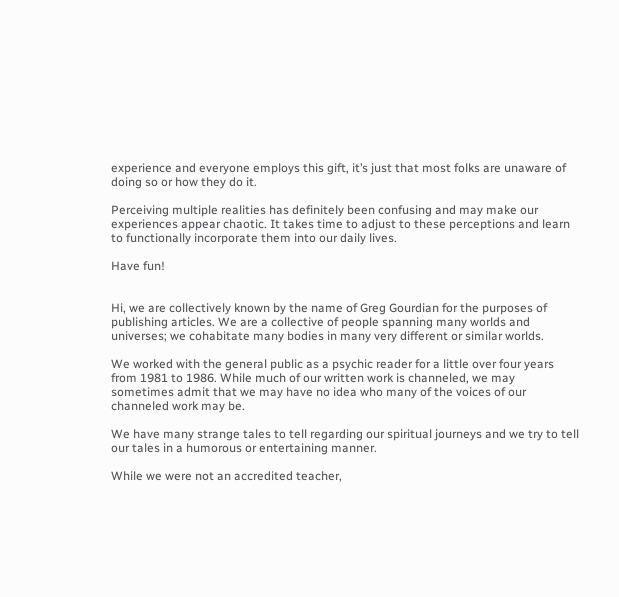experience and everyone employs this gift, it’s just that most folks are unaware of doing so or how they do it.

Perceiving multiple realities has definitely been confusing and may make our experiences appear chaotic. It takes time to adjust to these perceptions and learn to functionally incorporate them into our daily lives.

Have fun!


Hi, we are collectively known by the name of Greg Gourdian for the purposes of publishing articles. We are a collective of people spanning many worlds and universes; we cohabitate many bodies in many very different or similar worlds.

We worked with the general public as a psychic reader for a little over four years from 1981 to 1986. While much of our written work is channeled, we may sometimes admit that we may have no idea who many of the voices of our channeled work may be.

We have many strange tales to tell regarding our spiritual journeys and we try to tell our tales in a humorous or entertaining manner.

While we were not an accredited teacher,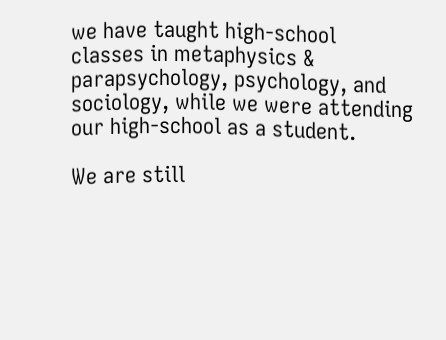we have taught high-school classes in metaphysics & parapsychology, psychology, and sociology, while we were attending our high-school as a student.

We are still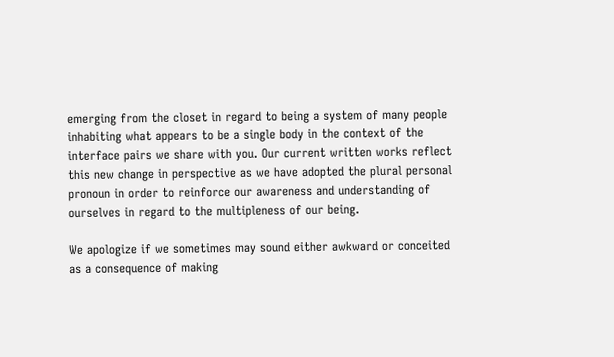emerging from the closet in regard to being a system of many people inhabiting what appears to be a single body in the context of the interface pairs we share with you. Our current written works reflect this new change in perspective as we have adopted the plural personal pronoun in order to reinforce our awareness and understanding of ourselves in regard to the multipleness of our being.

We apologize if we sometimes may sound either awkward or conceited as a consequence of making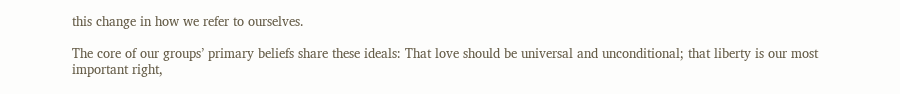this change in how we refer to ourselves.

The core of our groups’ primary beliefs share these ideals: That love should be universal and unconditional; that liberty is our most important right,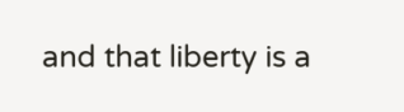and that liberty is a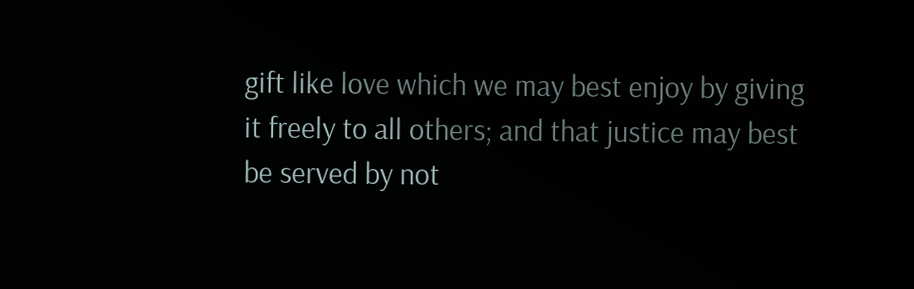gift like love which we may best enjoy by giving it freely to all others; and that justice may best be served by not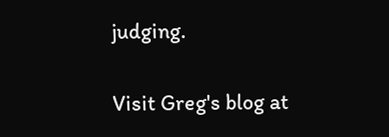judging.


Visit Greg's blog at